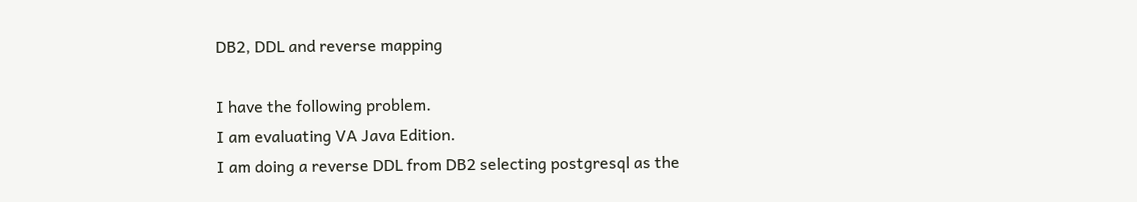DB2, DDL and reverse mapping

I have the following problem.
I am evaluating VA Java Edition.
I am doing a reverse DDL from DB2 selecting postgresql as the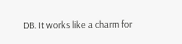DB. It works like a charm for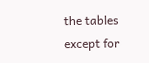the tables except for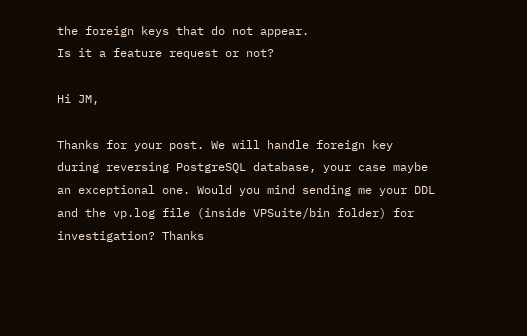the foreign keys that do not appear.
Is it a feature request or not?

Hi JM,

Thanks for your post. We will handle foreign key during reversing PostgreSQL database, your case maybe an exceptional one. Would you mind sending me your DDL and the vp.log file (inside VPSuite/bin folder) for investigation? Thanks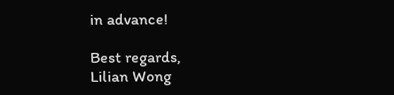in advance!

Best regards,
Lilian Wong